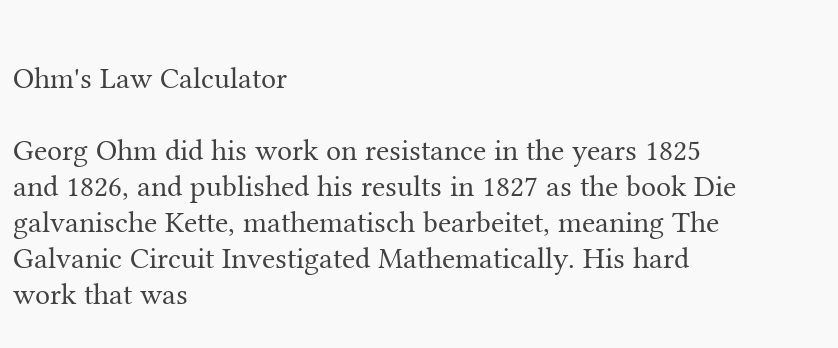Ohm's Law Calculator

Georg Ohm did his work on resistance in the years 1825 and 1826, and published his results in 1827 as the book Die galvanische Kette, mathematisch bearbeitet, meaning The Galvanic Circuit Investigated Mathematically. His hard work that was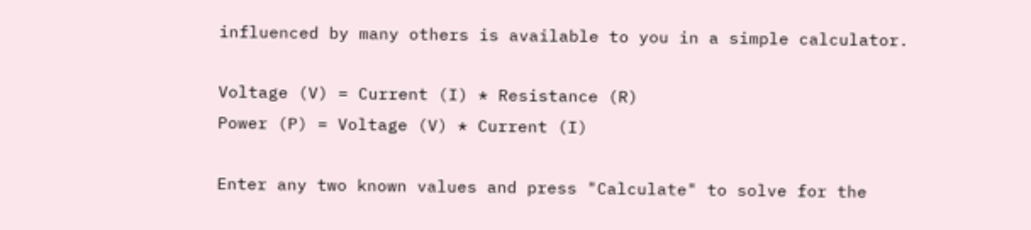influenced by many others is available to you in a simple calculator.

Voltage (V) = Current (I) * Resistance (R)
Power (P) = Voltage (V) * Current (I)

Enter any two known values and press "Calculate" to solve for the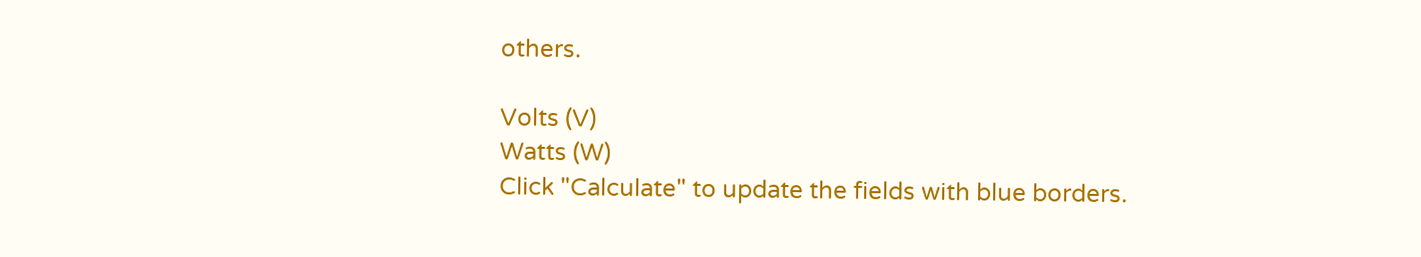others.

Volts (V)
Watts (W)
Click "Calculate" to update the fields with blue borders.